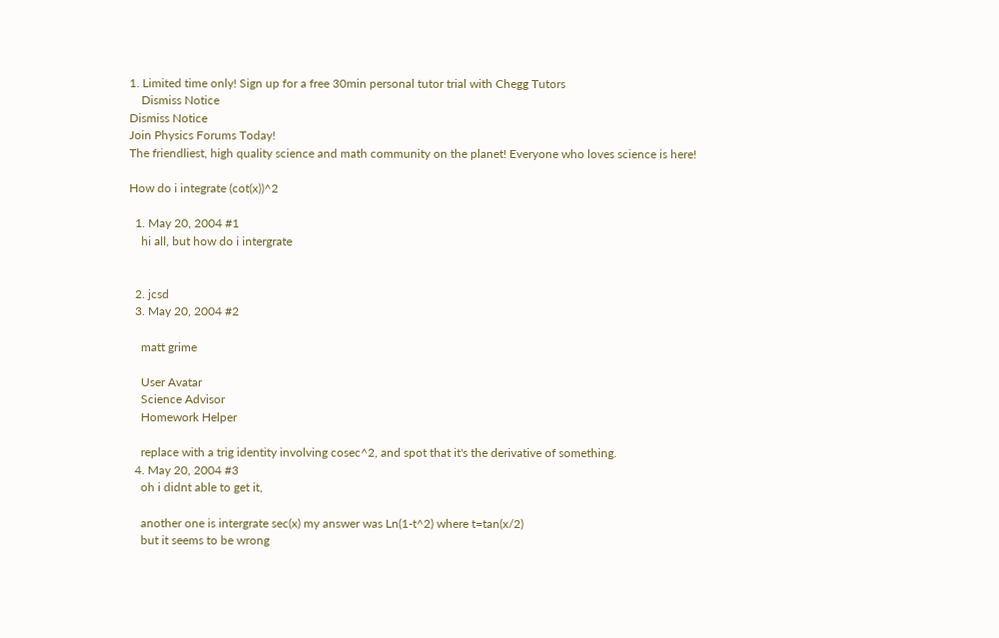1. Limited time only! Sign up for a free 30min personal tutor trial with Chegg Tutors
    Dismiss Notice
Dismiss Notice
Join Physics Forums Today!
The friendliest, high quality science and math community on the planet! Everyone who loves science is here!

How do i integrate (cot(x))^2

  1. May 20, 2004 #1
    hi all, but how do i intergrate


  2. jcsd
  3. May 20, 2004 #2

    matt grime

    User Avatar
    Science Advisor
    Homework Helper

    replace with a trig identity involving cosec^2, and spot that it's the derivative of something.
  4. May 20, 2004 #3
    oh i didnt able to get it,

    another one is intergrate sec(x) my answer was Ln(1-t^2) where t=tan(x/2)
    but it seems to be wrong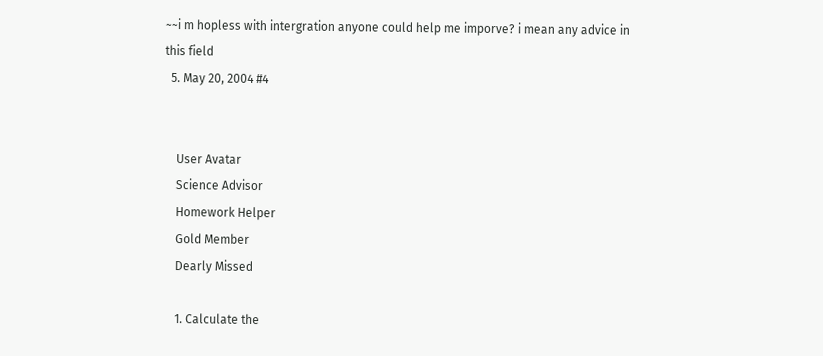~~i m hopless with intergration anyone could help me imporve? i mean any advice in this field
  5. May 20, 2004 #4


    User Avatar
    Science Advisor
    Homework Helper
    Gold Member
    Dearly Missed

    1. Calculate the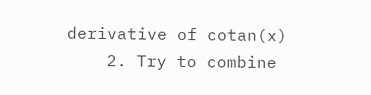derivative of cotan(x)
    2. Try to combine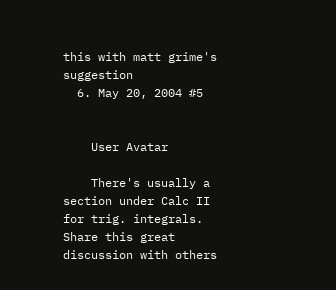this with matt grime's suggestion
  6. May 20, 2004 #5


    User Avatar

    There's usually a section under Calc II for trig. integrals.
Share this great discussion with others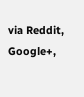via Reddit, Google+,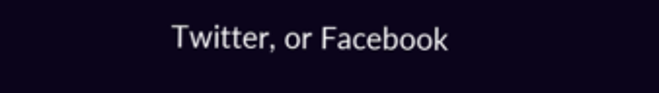Twitter, or Facebook